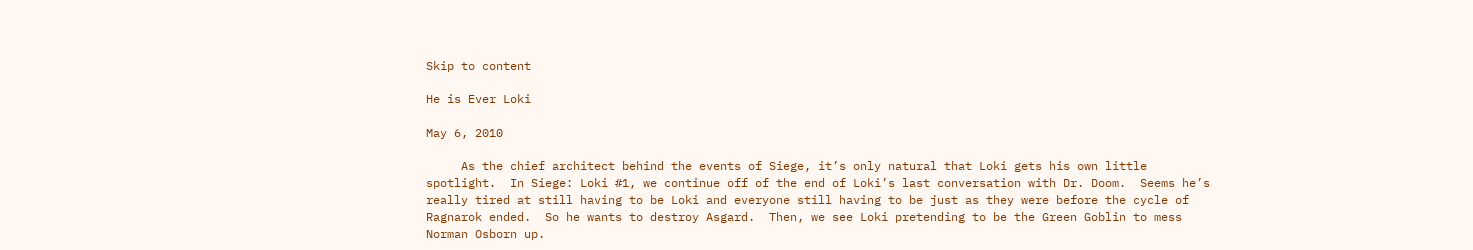Skip to content

He is Ever Loki

May 6, 2010

     As the chief architect behind the events of Siege, it’s only natural that Loki gets his own little spotlight.  In Siege: Loki #1, we continue off of the end of Loki’s last conversation with Dr. Doom.  Seems he’s really tired at still having to be Loki and everyone still having to be just as they were before the cycle of Ragnarok ended.  So he wants to destroy Asgard.  Then, we see Loki pretending to be the Green Goblin to mess Norman Osborn up.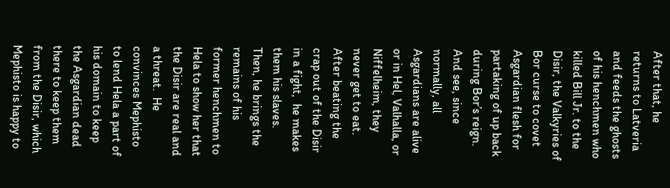After that, he returns to Latveria and feeds the ghosts of his henchmen who killed Bill Jr. to the Disir, the Valkyries of Bor curse to covet Asgardian flesh for partaking of up back during Bor’s reign.  And see, since normally, all Asgardians are alive or in Hel, Valhalla, or Niffelheim, they never get to eat.  After beating the crap out of the Disir in a fight,  he makes them his slaves.  Then, he brings the remains of his former henchmen to Hela to show her that the Disir are real and a threat.  He convinces Mephisto to lend Hela a part of his domain to keep the Asgardian dead there to keep them from the Disir, which Mephisto is happy to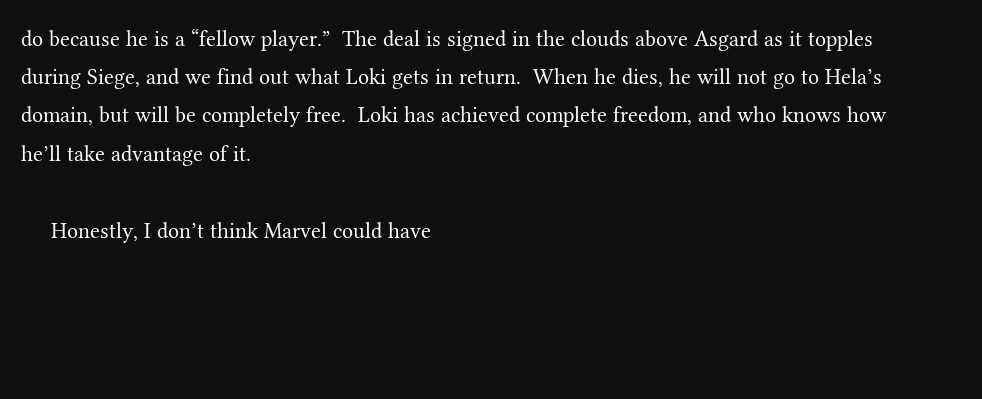do because he is a “fellow player.”  The deal is signed in the clouds above Asgard as it topples during Siege, and we find out what Loki gets in return.  When he dies, he will not go to Hela’s domain, but will be completely free.  Loki has achieved complete freedom, and who knows how he’ll take advantage of it.

     Honestly, I don’t think Marvel could have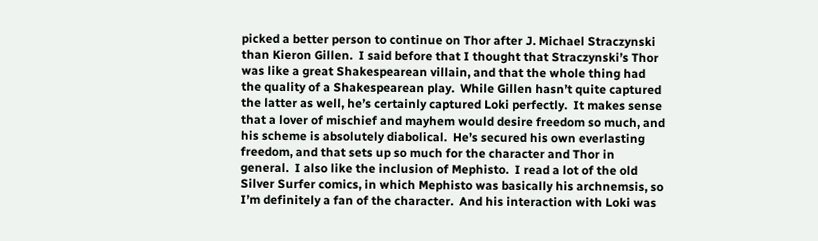picked a better person to continue on Thor after J. Michael Straczynski than Kieron Gillen.  I said before that I thought that Straczynski’s Thor was like a great Shakespearean villain, and that the whole thing had the quality of a Shakespearean play.  While Gillen hasn’t quite captured the latter as well, he’s certainly captured Loki perfectly.  It makes sense that a lover of mischief and mayhem would desire freedom so much, and his scheme is absolutely diabolical.  He’s secured his own everlasting freedom, and that sets up so much for the character and Thor in general.  I also like the inclusion of Mephisto.  I read a lot of the old Silver Surfer comics, in which Mephisto was basically his archnemsis, so I’m definitely a fan of the character.  And his interaction with Loki was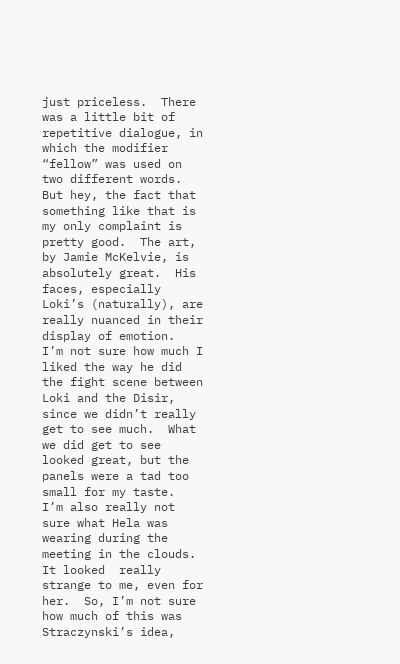just priceless.  There was a little bit of repetitive dialogue, in which the modifier “fellow” was used on two different words.  But hey, the fact that something like that is my only complaint is pretty good.  The art, by Jamie McKelvie, is absolutely great.  His faces, especially Loki’s (naturally), are really nuanced in their display of emotion.  I’m not sure how much I liked the way he did the fight scene between Loki and the Disir, since we didn’t really get to see much.  What we did get to see looked great, but the panels were a tad too small for my taste.  I’m also really not sure what Hela was wearing during the meeting in the clouds.  It looked  really strange to me, even for her.  So, I’m not sure how much of this was Straczynski’s idea,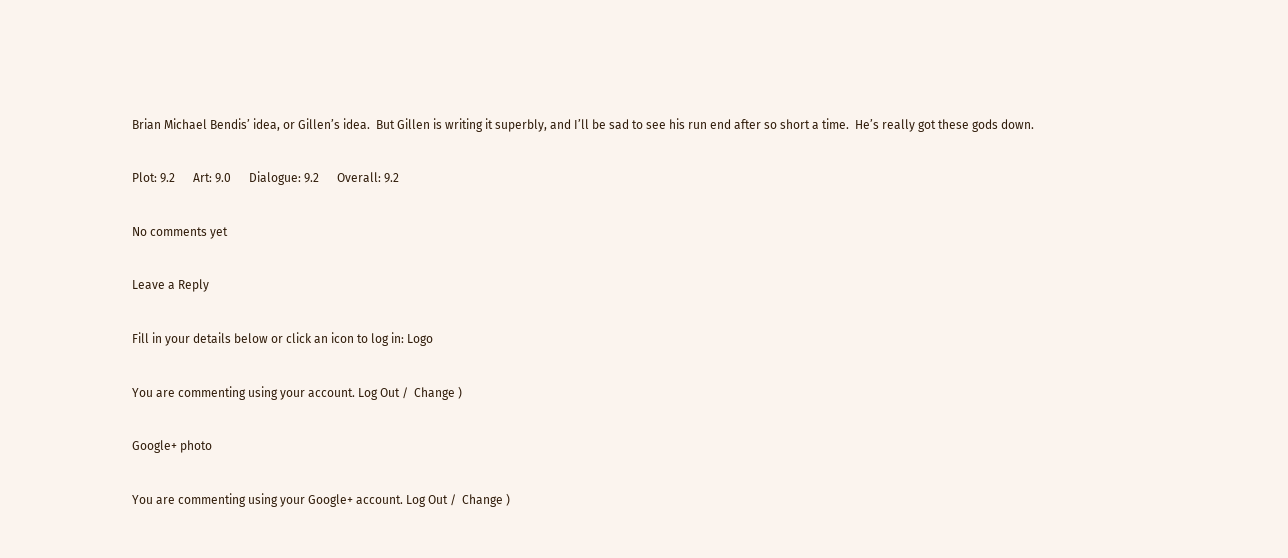Brian Michael Bendis’ idea, or Gillen’s idea.  But Gillen is writing it superbly, and I’ll be sad to see his run end after so short a time.  He’s really got these gods down.

Plot: 9.2      Art: 9.0      Dialogue: 9.2      Overall: 9.2

No comments yet

Leave a Reply

Fill in your details below or click an icon to log in: Logo

You are commenting using your account. Log Out /  Change )

Google+ photo

You are commenting using your Google+ account. Log Out /  Change )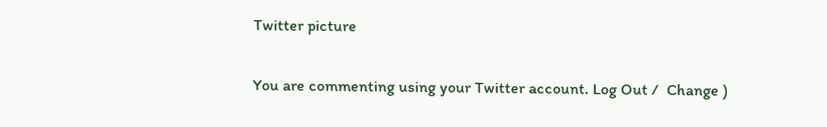Twitter picture

You are commenting using your Twitter account. Log Out /  Change )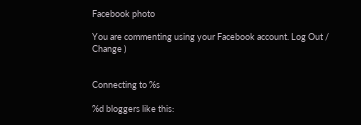Facebook photo

You are commenting using your Facebook account. Log Out /  Change )


Connecting to %s

%d bloggers like this: